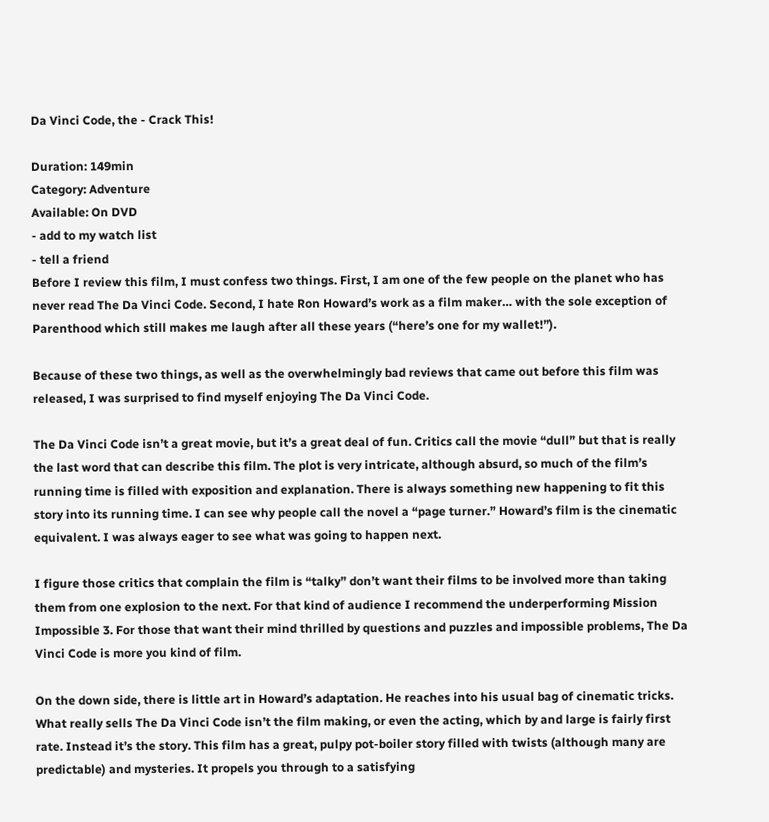Da Vinci Code, the - Crack This!

Duration: 149min
Category: Adventure
Available: On DVD
- add to my watch list
- tell a friend
Before I review this film, I must confess two things. First, I am one of the few people on the planet who has never read The Da Vinci Code. Second, I hate Ron Howard’s work as a film maker… with the sole exception of Parenthood which still makes me laugh after all these years (“here’s one for my wallet!”).

Because of these two things, as well as the overwhelmingly bad reviews that came out before this film was released, I was surprised to find myself enjoying The Da Vinci Code.

The Da Vinci Code isn’t a great movie, but it’s a great deal of fun. Critics call the movie “dull” but that is really the last word that can describe this film. The plot is very intricate, although absurd, so much of the film’s running time is filled with exposition and explanation. There is always something new happening to fit this story into its running time. I can see why people call the novel a “page turner.” Howard’s film is the cinematic equivalent. I was always eager to see what was going to happen next.

I figure those critics that complain the film is “talky” don’t want their films to be involved more than taking them from one explosion to the next. For that kind of audience I recommend the underperforming Mission Impossible 3. For those that want their mind thrilled by questions and puzzles and impossible problems, The Da Vinci Code is more you kind of film.

On the down side, there is little art in Howard’s adaptation. He reaches into his usual bag of cinematic tricks. What really sells The Da Vinci Code isn’t the film making, or even the acting, which by and large is fairly first rate. Instead it’s the story. This film has a great, pulpy pot-boiler story filled with twists (although many are predictable) and mysteries. It propels you through to a satisfying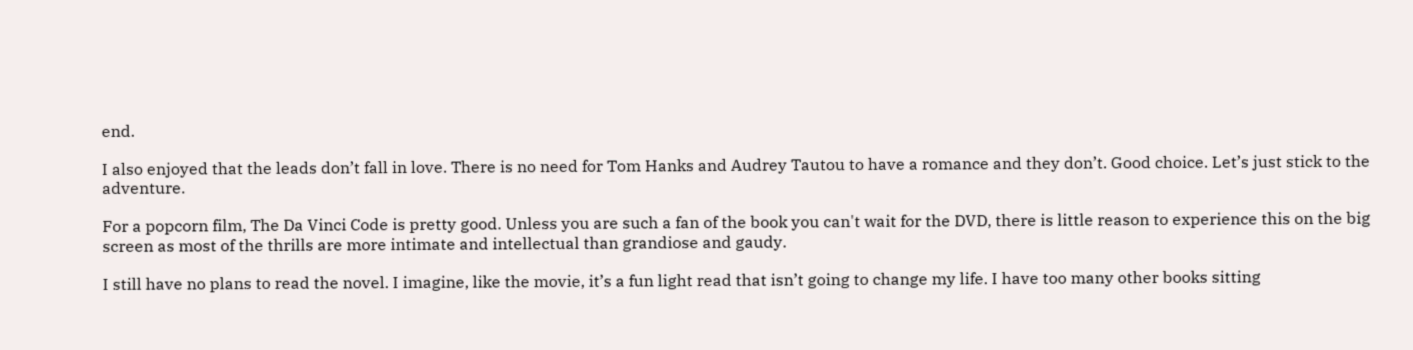end.

I also enjoyed that the leads don’t fall in love. There is no need for Tom Hanks and Audrey Tautou to have a romance and they don’t. Good choice. Let’s just stick to the adventure.

For a popcorn film, The Da Vinci Code is pretty good. Unless you are such a fan of the book you can't wait for the DVD, there is little reason to experience this on the big screen as most of the thrills are more intimate and intellectual than grandiose and gaudy.

I still have no plans to read the novel. I imagine, like the movie, it’s a fun light read that isn’t going to change my life. I have too many other books sitting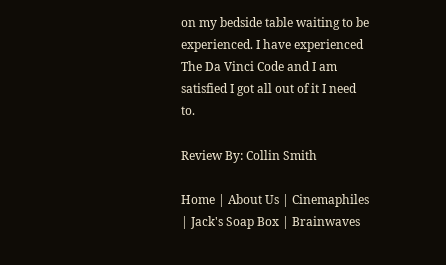on my bedside table waiting to be experienced. I have experienced The Da Vinci Code and I am satisfied I got all out of it I need to.

Review By: Collin Smith

Home | About Us | Cinemaphiles | Jack's Soap Box | Brainwaves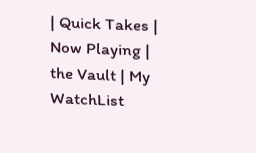| Quick Takes | Now Playing | the Vault | My WatchList